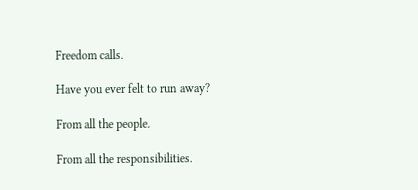Freedom calls.

Have you ever felt to run away?

From all the people.

From all the responsibilities.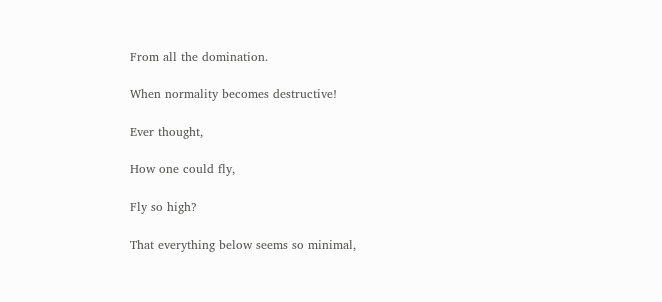From all the domination.

When normality becomes destructive!

Ever thought,

How one could fly,

Fly so high?

That everything below seems so minimal,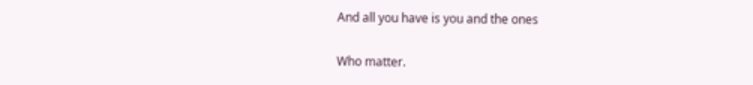And all you have is you and the ones

Who matter.